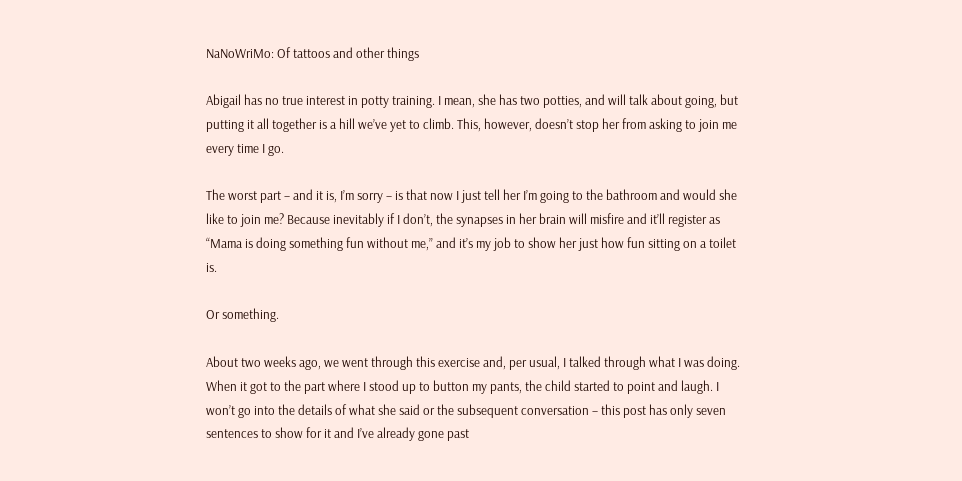NaNoWriMo: Of tattoos and other things

Abigail has no true interest in potty training. I mean, she has two potties, and will talk about going, but putting it all together is a hill we’ve yet to climb. This, however, doesn’t stop her from asking to join me every time I go.

The worst part – and it is, I’m sorry – is that now I just tell her I’m going to the bathroom and would she like to join me? Because inevitably if I don’t, the synapses in her brain will misfire and it’ll register as “Mama is doing something fun without me,” and it’s my job to show her just how fun sitting on a toilet is.

Or something.

About two weeks ago, we went through this exercise and, per usual, I talked through what I was doing. When it got to the part where I stood up to button my pants, the child started to point and laugh. I won’t go into the details of what she said or the subsequent conversation – this post has only seven sentences to show for it and I’ve already gone past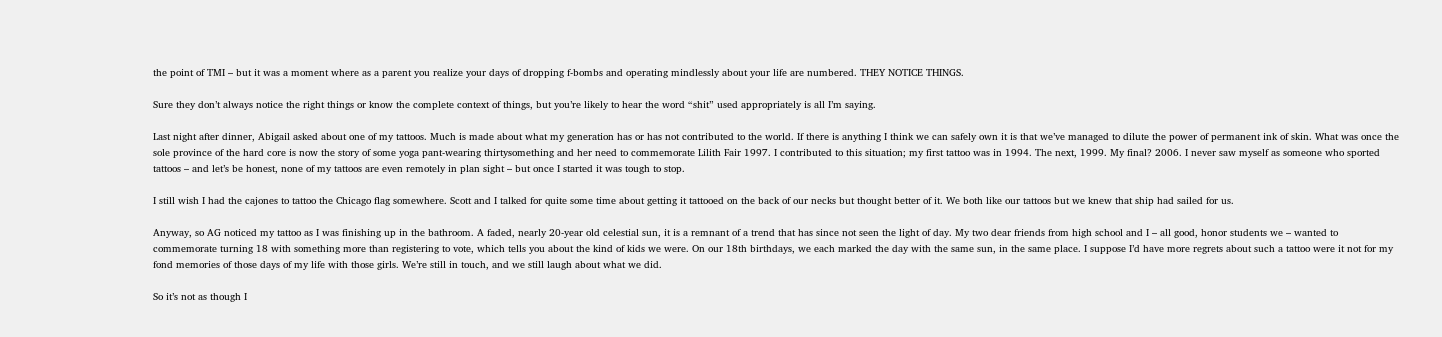the point of TMI – but it was a moment where as a parent you realize your days of dropping f-bombs and operating mindlessly about your life are numbered. THEY NOTICE THINGS.

Sure they don’t always notice the right things or know the complete context of things, but you’re likely to hear the word “shit” used appropriately is all I’m saying.

Last night after dinner, Abigail asked about one of my tattoos. Much is made about what my generation has or has not contributed to the world. If there is anything I think we can safely own it is that we’ve managed to dilute the power of permanent ink of skin. What was once the sole province of the hard core is now the story of some yoga pant-wearing thirtysomething and her need to commemorate Lilith Fair 1997. I contributed to this situation; my first tattoo was in 1994. The next, 1999. My final? 2006. I never saw myself as someone who sported tattoos – and let’s be honest, none of my tattoos are even remotely in plan sight – but once I started it was tough to stop.

I still wish I had the cajones to tattoo the Chicago flag somewhere. Scott and I talked for quite some time about getting it tattooed on the back of our necks but thought better of it. We both like our tattoos but we knew that ship had sailed for us.

Anyway, so AG noticed my tattoo as I was finishing up in the bathroom. A faded, nearly 20-year old celestial sun, it is a remnant of a trend that has since not seen the light of day. My two dear friends from high school and I – all good, honor students we – wanted to commemorate turning 18 with something more than registering to vote, which tells you about the kind of kids we were. On our 18th birthdays, we each marked the day with the same sun, in the same place. I suppose I’d have more regrets about such a tattoo were it not for my fond memories of those days of my life with those girls. We’re still in touch, and we still laugh about what we did.

So it’s not as though I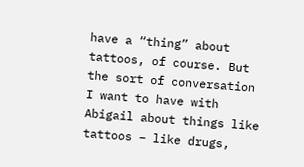have a “thing” about tattoos, of course. But the sort of conversation I want to have with Abigail about things like tattoos – like drugs,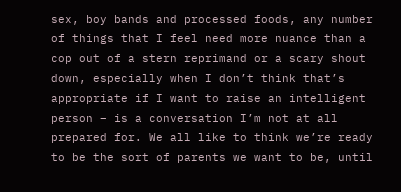sex, boy bands and processed foods, any number of things that I feel need more nuance than a cop out of a stern reprimand or a scary shout down, especially when I don’t think that’s appropriate if I want to raise an intelligent person – is a conversation I’m not at all prepared for. We all like to think we’re ready to be the sort of parents we want to be, until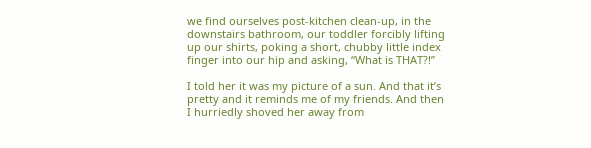we find ourselves post-kitchen clean-up, in the downstairs bathroom, our toddler forcibly lifting up our shirts, poking a short, chubby little index finger into our hip and asking, “What is THAT?!”

I told her it was my picture of a sun. And that it’s pretty and it reminds me of my friends. And then I hurriedly shoved her away from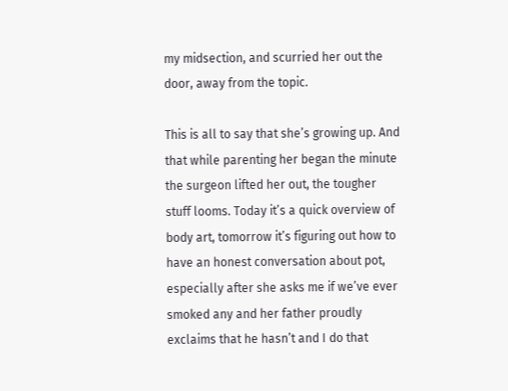my midsection, and scurried her out the door, away from the topic.

This is all to say that she’s growing up. And that while parenting her began the minute the surgeon lifted her out, the tougher stuff looms. Today it’s a quick overview of body art, tomorrow it’s figuring out how to have an honest conversation about pot, especially after she asks me if we’ve ever smoked any and her father proudly exclaims that he hasn’t and I do that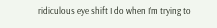ridiculous eye shift I do when I’m trying to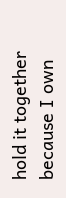hold it together because I own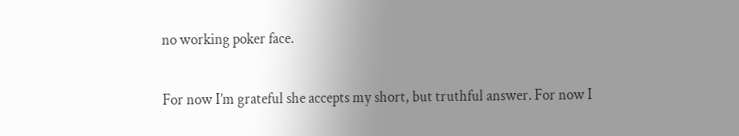no working poker face.

For now I’m grateful she accepts my short, but truthful answer. For now I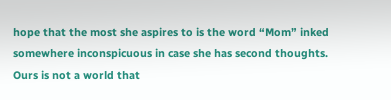hope that the most she aspires to is the word “Mom” inked somewhere inconspicuous in case she has second thoughts. Ours is not a world that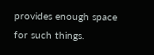provides enough space for such things.